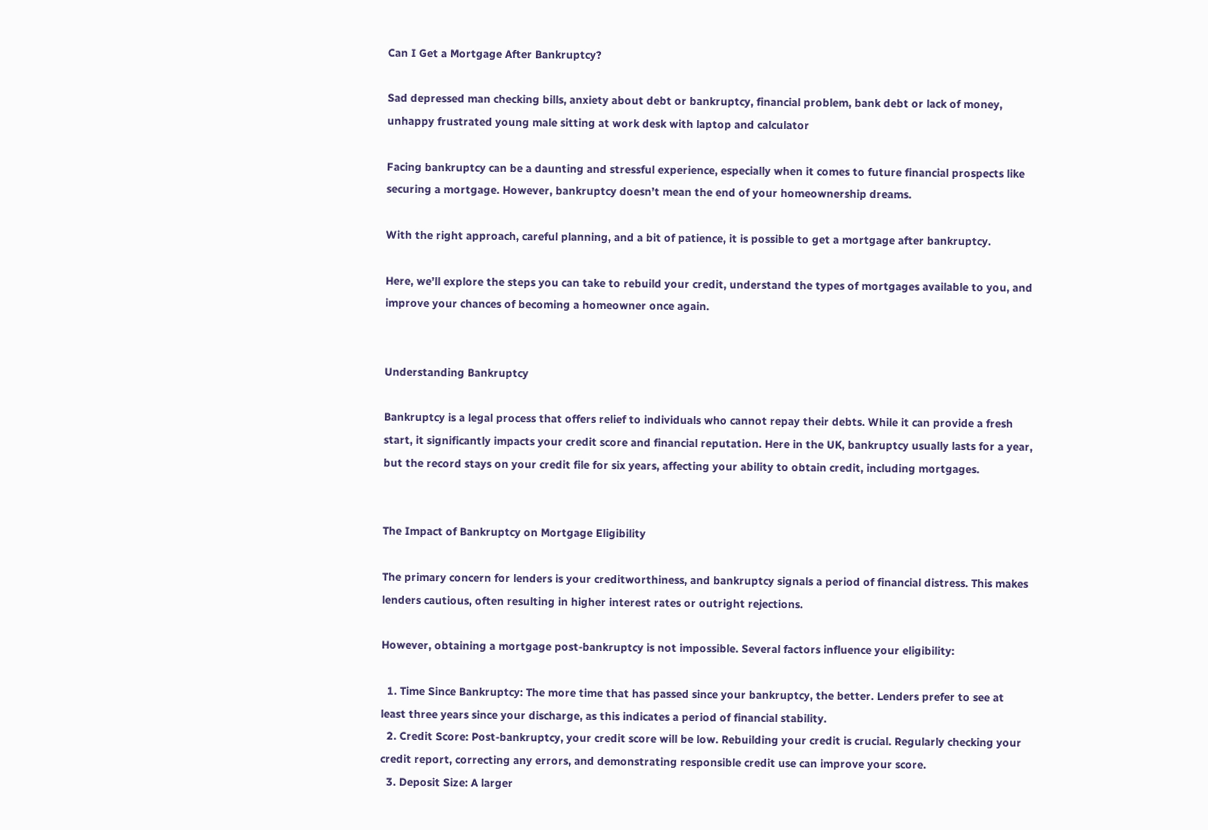Can I Get a Mortgage After Bankruptcy?

Sad depressed man checking bills, anxiety about debt or bankruptcy, financial problem, bank debt or lack of money, unhappy frustrated young male sitting at work desk with laptop and calculator

Facing bankruptcy can be a daunting and stressful experience, especially when it comes to future financial prospects like securing a mortgage. However, bankruptcy doesn’t mean the end of your homeownership dreams.

With the right approach, careful planning, and a bit of patience, it is possible to get a mortgage after bankruptcy.

Here, we’ll explore the steps you can take to rebuild your credit, understand the types of mortgages available to you, and improve your chances of becoming a homeowner once again.


Understanding Bankruptcy

Bankruptcy is a legal process that offers relief to individuals who cannot repay their debts. While it can provide a fresh start, it significantly impacts your credit score and financial reputation. Here in the UK, bankruptcy usually lasts for a year, but the record stays on your credit file for six years, affecting your ability to obtain credit, including mortgages.


The Impact of Bankruptcy on Mortgage Eligibility

The primary concern for lenders is your creditworthiness, and bankruptcy signals a period of financial distress. This makes lenders cautious, often resulting in higher interest rates or outright rejections.

However, obtaining a mortgage post-bankruptcy is not impossible. Several factors influence your eligibility:

  1. Time Since Bankruptcy: The more time that has passed since your bankruptcy, the better. Lenders prefer to see at least three years since your discharge, as this indicates a period of financial stability.
  2. Credit Score: Post-bankruptcy, your credit score will be low. Rebuilding your credit is crucial. Regularly checking your credit report, correcting any errors, and demonstrating responsible credit use can improve your score.
  3. Deposit Size: A larger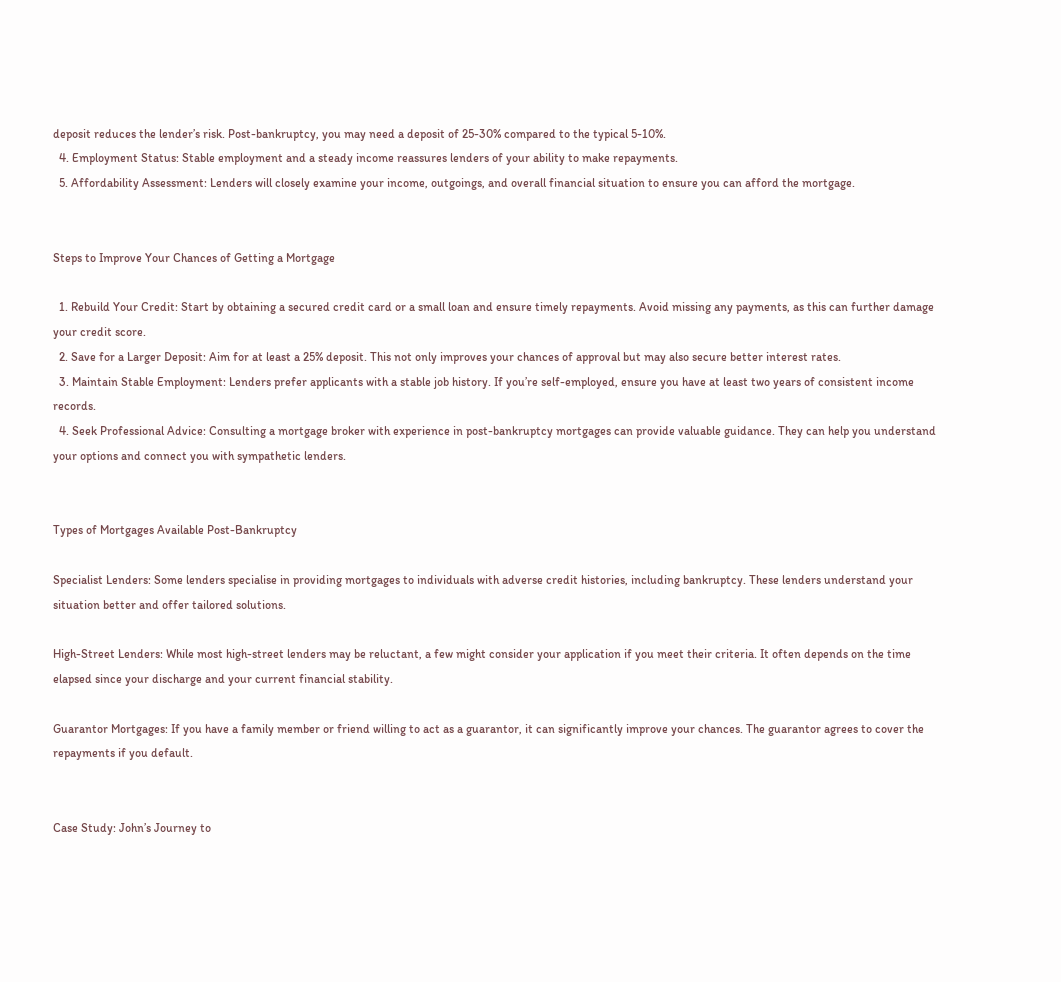deposit reduces the lender’s risk. Post-bankruptcy, you may need a deposit of 25-30% compared to the typical 5-10%.
  4. Employment Status: Stable employment and a steady income reassures lenders of your ability to make repayments.
  5. Affordability Assessment: Lenders will closely examine your income, outgoings, and overall financial situation to ensure you can afford the mortgage.


Steps to Improve Your Chances of Getting a Mortgage

  1. Rebuild Your Credit: Start by obtaining a secured credit card or a small loan and ensure timely repayments. Avoid missing any payments, as this can further damage your credit score.
  2. Save for a Larger Deposit: Aim for at least a 25% deposit. This not only improves your chances of approval but may also secure better interest rates.
  3. Maintain Stable Employment: Lenders prefer applicants with a stable job history. If you’re self-employed, ensure you have at least two years of consistent income records.
  4. Seek Professional Advice: Consulting a mortgage broker with experience in post-bankruptcy mortgages can provide valuable guidance. They can help you understand your options and connect you with sympathetic lenders.


Types of Mortgages Available Post-Bankruptcy

Specialist Lenders: Some lenders specialise in providing mortgages to individuals with adverse credit histories, including bankruptcy. These lenders understand your situation better and offer tailored solutions.

High-Street Lenders: While most high-street lenders may be reluctant, a few might consider your application if you meet their criteria. It often depends on the time elapsed since your discharge and your current financial stability.

Guarantor Mortgages: If you have a family member or friend willing to act as a guarantor, it can significantly improve your chances. The guarantor agrees to cover the repayments if you default.


Case Study: John’s Journey to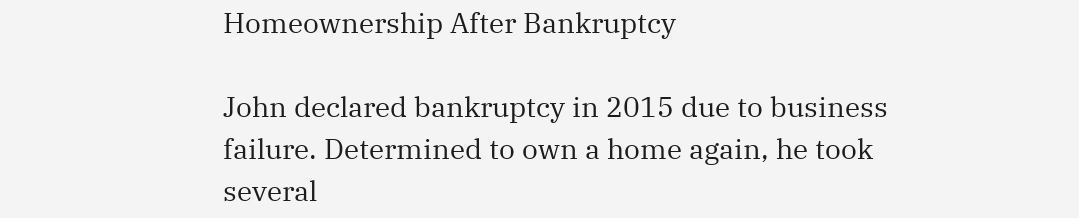Homeownership After Bankruptcy

John declared bankruptcy in 2015 due to business failure. Determined to own a home again, he took several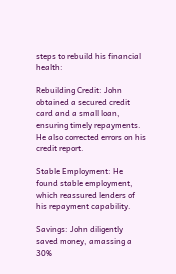steps to rebuild his financial health:

Rebuilding Credit: John obtained a secured credit card and a small loan, ensuring timely repayments. He also corrected errors on his credit report.

Stable Employment: He found stable employment, which reassured lenders of his repayment capability.

Savings: John diligently saved money, amassing a 30%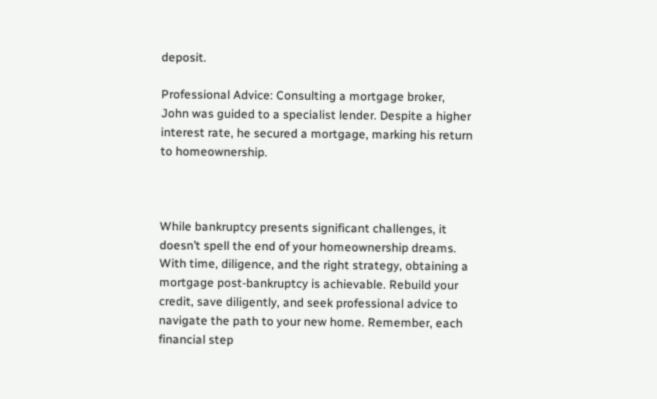deposit.

Professional Advice: Consulting a mortgage broker, John was guided to a specialist lender. Despite a higher interest rate, he secured a mortgage, marking his return to homeownership.



While bankruptcy presents significant challenges, it doesn’t spell the end of your homeownership dreams. With time, diligence, and the right strategy, obtaining a mortgage post-bankruptcy is achievable. Rebuild your credit, save diligently, and seek professional advice to navigate the path to your new home. Remember, each financial step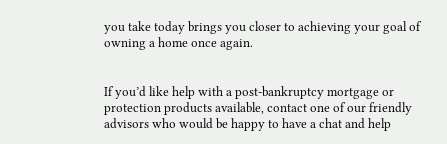you take today brings you closer to achieving your goal of owning a home once again.


If you’d like help with a post-bankruptcy mortgage or protection products available, contact one of our friendly advisors who would be happy to have a chat and help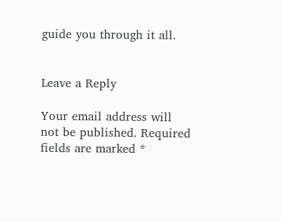guide you through it all.


Leave a Reply

Your email address will not be published. Required fields are marked *